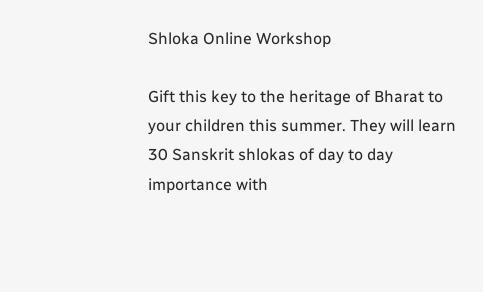Shloka Online Workshop

Gift this key to the heritage of Bharat to your children this summer. They will learn 30 Sanskrit shlokas of day to day importance with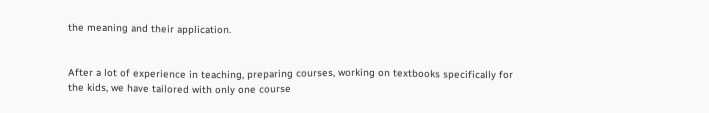the meaning and their application.


After a lot of experience in teaching, preparing courses, working on textbooks specifically for the kids, we have tailored with only one course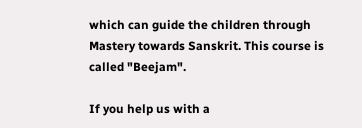which can guide the children through Mastery towards Sanskrit. This course is called "Beejam".

If you help us with a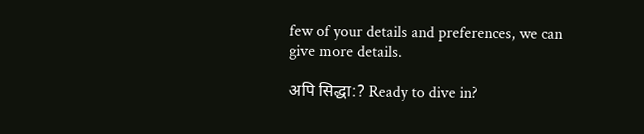few of your details and preferences, we can give more details.

अपि सिद्धा:? Ready to dive in?